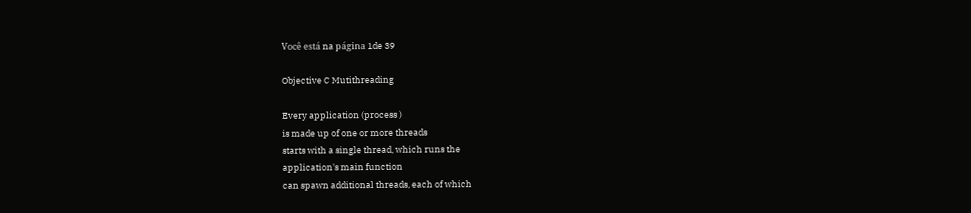Você está na página 1de 39

Objective C Mutithreading

Every application (process )
is made up of one or more threads
starts with a single thread, which runs the
application's main function
can spawn additional threads, each of which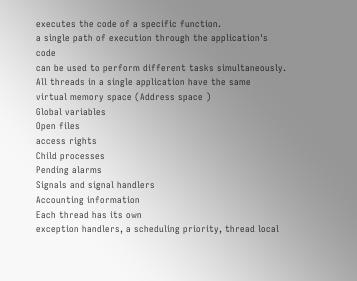executes the code of a specific function.
a single path of execution through the application's code
can be used to perform different tasks simultaneously.
All threads in a single application have the same
virtual memory space (Address space )
Global variables
Open files
access rights
Child processes
Pending alarms
Signals and signal handlers
Accounting information
Each thread has its own
exception handlers, a scheduling priority, thread local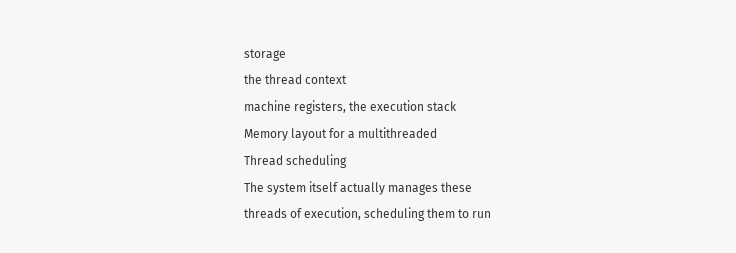storage
the thread context
machine registers, the execution stack
Memory layout for a multithreaded
Thread scheduling
The system itself actually manages these
threads of execution, scheduling them to run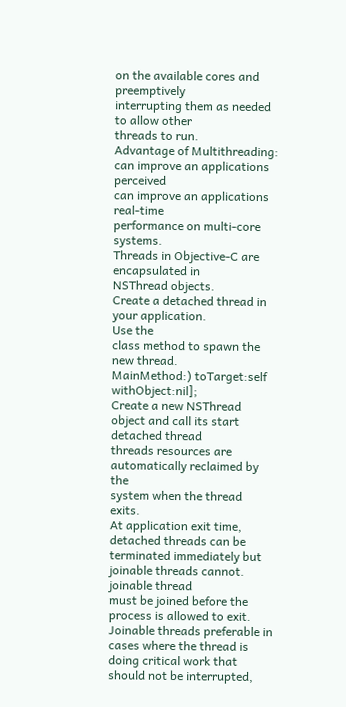on the available cores and preemptively
interrupting them as needed to allow other
threads to run.
Advantage of Multithreading:
can improve an applications perceived
can improve an applications real-time
performance on multi-core systems.
Threads in Objective-C are encapsulated in
NSThread objects.
Create a detached thread in your application.
Use the
class method to spawn the new thread.
MainMethod:) toTarget:self withObject:nil];
Create a new NSThread object and call its start
detached thread
threads resources are automatically reclaimed by the
system when the thread exits.
At application exit time, detached threads can be
terminated immediately but joinable threads cannot.
joinable thread
must be joined before the process is allowed to exit.
Joinable threads preferable in cases where the thread is
doing critical work that should not be interrupted,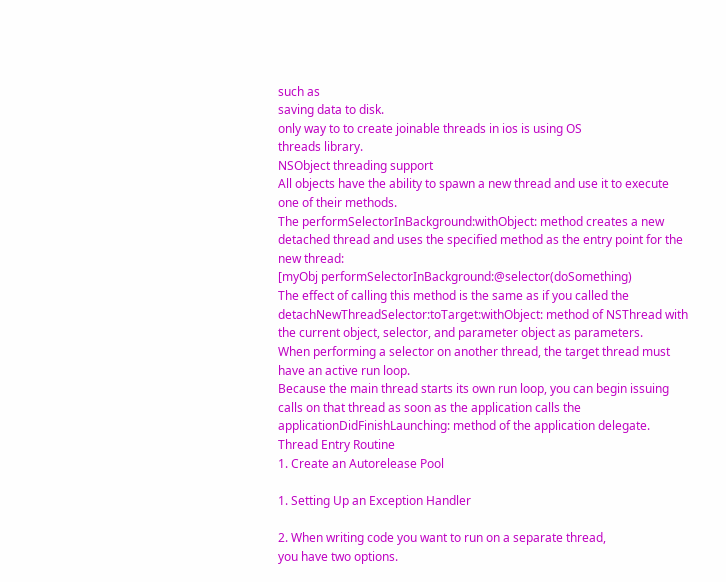such as
saving data to disk.
only way to to create joinable threads in ios is using OS
threads library.
NSObject threading support
All objects have the ability to spawn a new thread and use it to execute
one of their methods.
The performSelectorInBackground:withObject: method creates a new
detached thread and uses the specified method as the entry point for the
new thread:
[myObj performSelectorInBackground:@selector(doSomething)
The effect of calling this method is the same as if you called the
detachNewThreadSelector:toTarget:withObject: method of NSThread with
the current object, selector, and parameter object as parameters.
When performing a selector on another thread, the target thread must
have an active run loop.
Because the main thread starts its own run loop, you can begin issuing
calls on that thread as soon as the application calls the
applicationDidFinishLaunching: method of the application delegate.
Thread Entry Routine
1. Create an Autorelease Pool

1. Setting Up an Exception Handler

2. When writing code you want to run on a separate thread,
you have two options.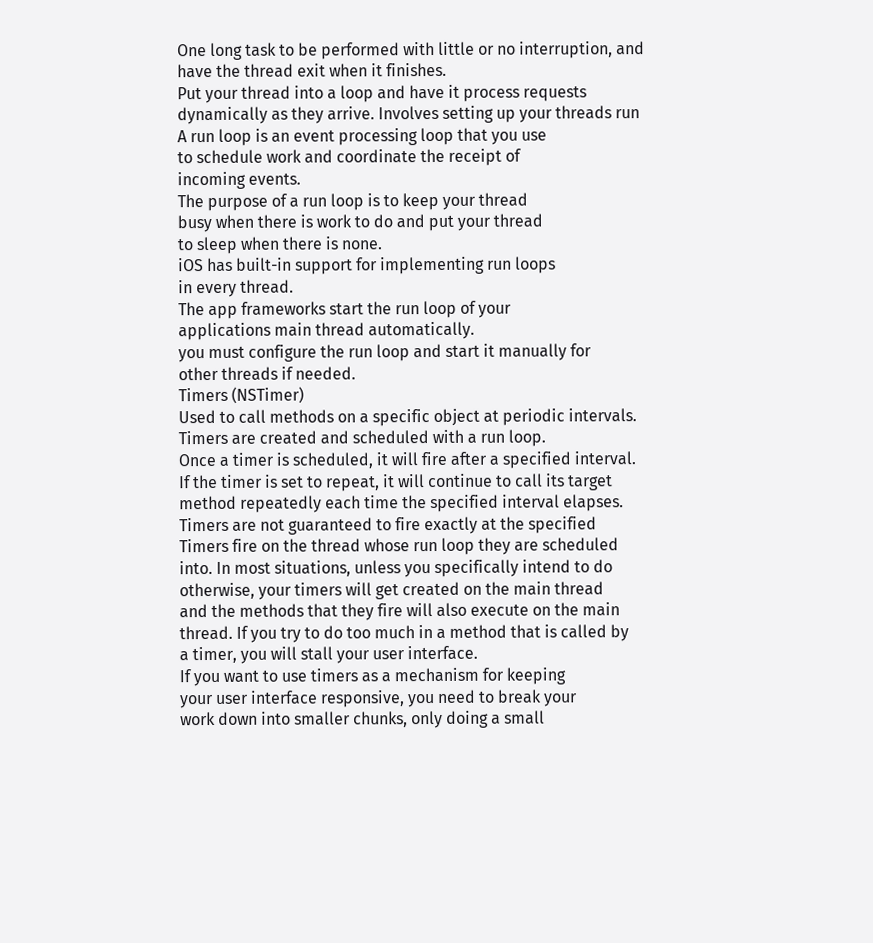One long task to be performed with little or no interruption, and
have the thread exit when it finishes.
Put your thread into a loop and have it process requests
dynamically as they arrive. Involves setting up your threads run
A run loop is an event processing loop that you use
to schedule work and coordinate the receipt of
incoming events.
The purpose of a run loop is to keep your thread
busy when there is work to do and put your thread
to sleep when there is none.
iOS has built-in support for implementing run loops
in every thread.
The app frameworks start the run loop of your
applications main thread automatically.
you must configure the run loop and start it manually for
other threads if needed.
Timers (NSTimer)
Used to call methods on a specific object at periodic intervals.
Timers are created and scheduled with a run loop.
Once a timer is scheduled, it will fire after a specified interval.
If the timer is set to repeat, it will continue to call its target
method repeatedly each time the specified interval elapses.
Timers are not guaranteed to fire exactly at the specified
Timers fire on the thread whose run loop they are scheduled
into. In most situations, unless you specifically intend to do
otherwise, your timers will get created on the main thread
and the methods that they fire will also execute on the main
thread. If you try to do too much in a method that is called by
a timer, you will stall your user interface.
If you want to use timers as a mechanism for keeping
your user interface responsive, you need to break your
work down into smaller chunks, only doing a small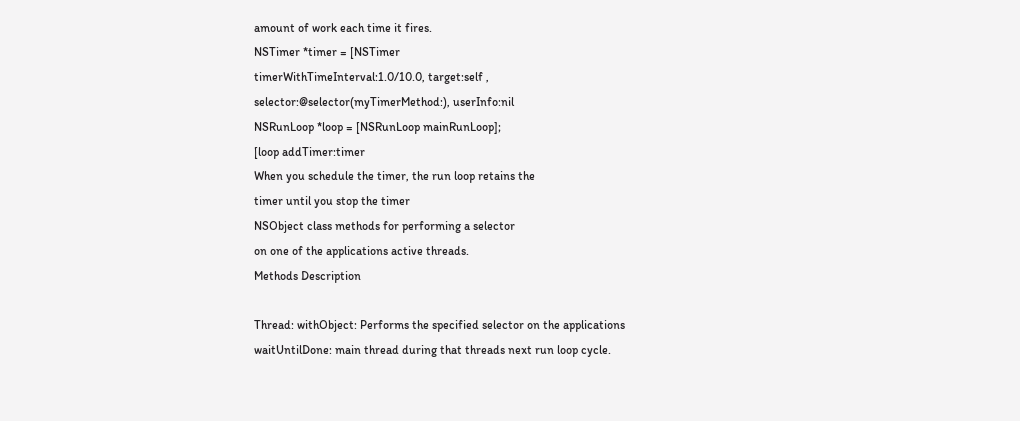amount of work each time it fires.
NSTimer *timer = [NSTimer
timerWithTimeInterval:1.0/10.0, target:self ,
selector:@selector(myTimerMethod:), userInfo:nil
NSRunLoop *loop = [NSRunLoop mainRunLoop];
[loop addTimer:timer
When you schedule the timer, the run loop retains the
timer until you stop the timer
NSObject class methods for performing a selector
on one of the applications active threads.
Methods Description

Thread: withObject: Performs the specified selector on the applications
waitUntilDone: main thread during that threads next run loop cycle.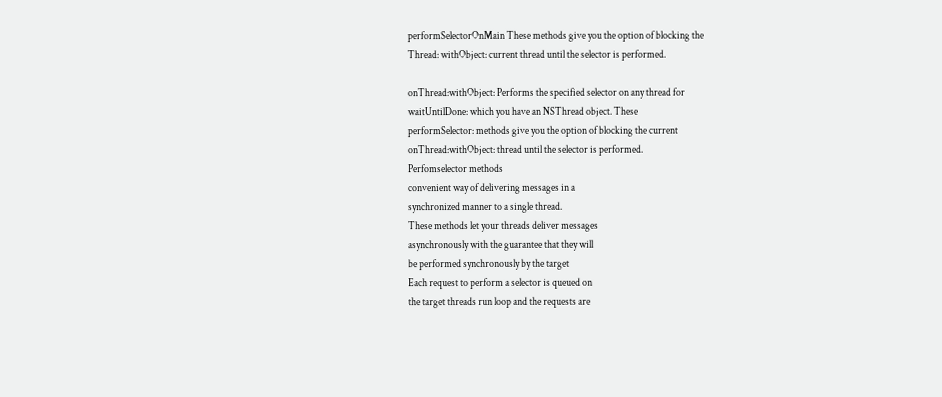performSelectorOnMain These methods give you the option of blocking the
Thread: withObject: current thread until the selector is performed.

onThread:withObject: Performs the specified selector on any thread for
waitUntilDone: which you have an NSThread object. These
performSelector: methods give you the option of blocking the current
onThread:withObject: thread until the selector is performed.
Perfomselector methods
convenient way of delivering messages in a
synchronized manner to a single thread.
These methods let your threads deliver messages
asynchronously with the guarantee that they will
be performed synchronously by the target
Each request to perform a selector is queued on
the target threads run loop and the requests are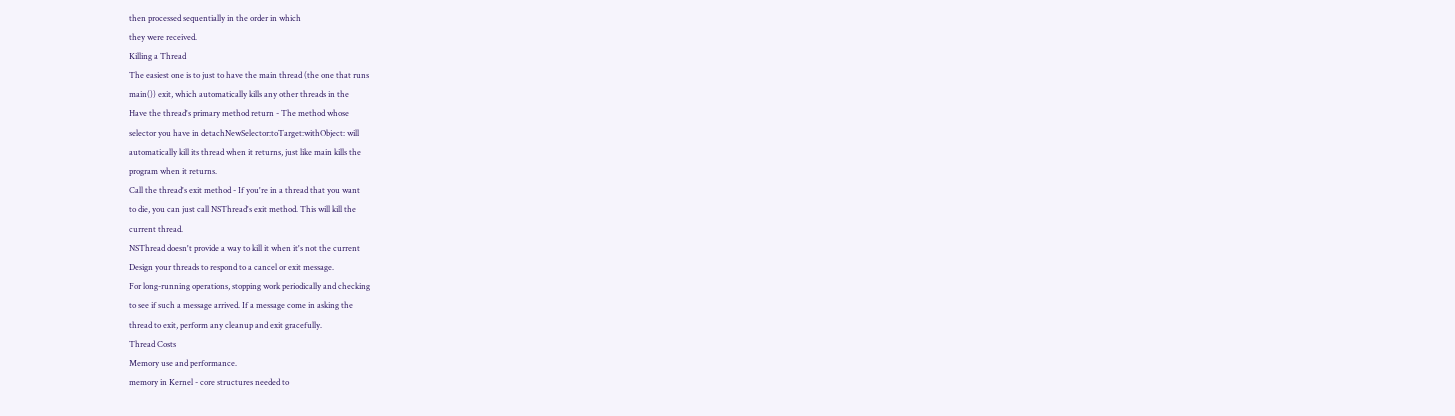then processed sequentially in the order in which
they were received.
Killing a Thread
The easiest one is to just to have the main thread (the one that runs
main()) exit, which automatically kills any other threads in the
Have the thread's primary method return - The method whose
selector you have in detachNewSelector:toTarget:withObject: will
automatically kill its thread when it returns, just like main kills the
program when it returns.
Call the thread's exit method - If you're in a thread that you want
to die, you can just call NSThread's exit method. This will kill the
current thread.
NSThread doesn't provide a way to kill it when it's not the current
Design your threads to respond to a cancel or exit message.
For long-running operations, stopping work periodically and checking
to see if such a message arrived. If a message come in asking the
thread to exit, perform any cleanup and exit gracefully.
Thread Costs
Memory use and performance.
memory in Kernel - core structures needed to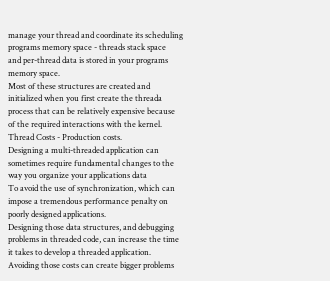manage your thread and coordinate its scheduling
programs memory space - threads stack space
and per-thread data is stored in your programs
memory space.
Most of these structures are created and
initialized when you first create the threada
process that can be relatively expensive because
of the required interactions with the kernel.
Thread Costs - Production costs.
Designing a multi-threaded application can
sometimes require fundamental changes to the
way you organize your applications data
To avoid the use of synchronization, which can
impose a tremendous performance penalty on
poorly designed applications.
Designing those data structures, and debugging
problems in threaded code, can increase the time
it takes to develop a threaded application.
Avoiding those costs can create bigger problems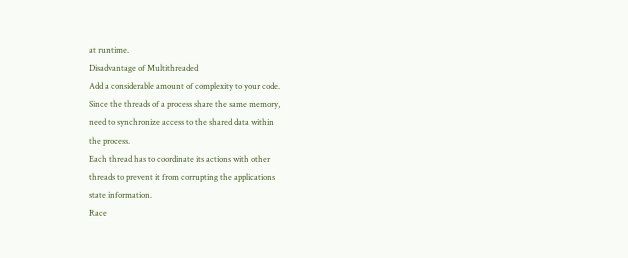at runtime.
Disadvantage of Multithreaded
Add a considerable amount of complexity to your code.
Since the threads of a process share the same memory,
need to synchronize access to the shared data within
the process.
Each thread has to coordinate its actions with other
threads to prevent it from corrupting the applications
state information.
Race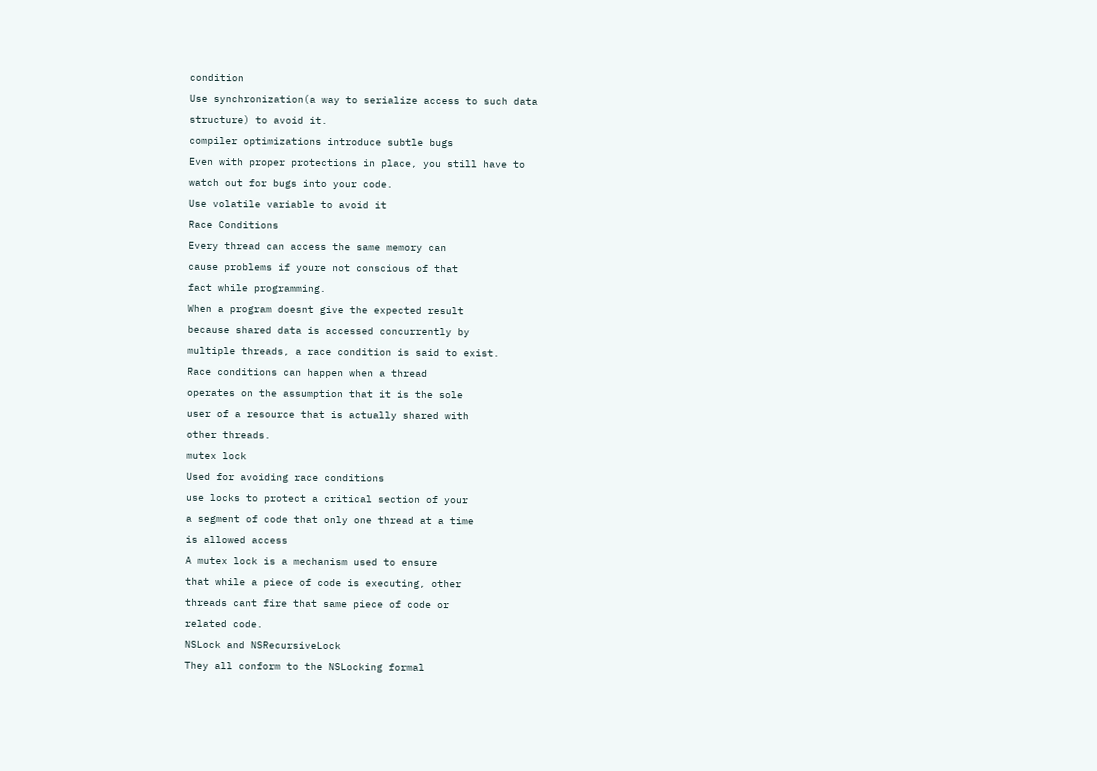condition
Use synchronization(a way to serialize access to such data
structure) to avoid it.
compiler optimizations introduce subtle bugs
Even with proper protections in place, you still have to
watch out for bugs into your code.
Use volatile variable to avoid it
Race Conditions
Every thread can access the same memory can
cause problems if youre not conscious of that
fact while programming.
When a program doesnt give the expected result
because shared data is accessed concurrently by
multiple threads, a race condition is said to exist.
Race conditions can happen when a thread
operates on the assumption that it is the sole
user of a resource that is actually shared with
other threads.
mutex lock
Used for avoiding race conditions
use locks to protect a critical section of your
a segment of code that only one thread at a time
is allowed access
A mutex lock is a mechanism used to ensure
that while a piece of code is executing, other
threads cant fire that same piece of code or
related code.
NSLock and NSRecursiveLock
They all conform to the NSLocking formal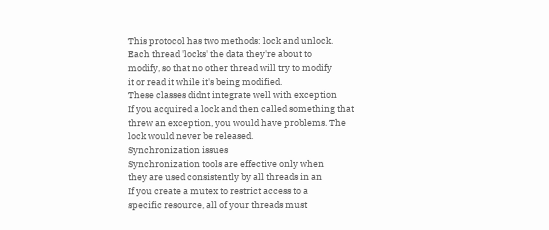This protocol has two methods: lock and unlock.
Each thread 'locks' the data they're about to
modify, so that no other thread will try to modify
it or read it while it's being modified.
These classes didnt integrate well with exception
If you acquired a lock and then called something that
threw an exception, you would have problems. The
lock would never be released.
Synchronization issues
Synchronization tools are effective only when
they are used consistently by all threads in an
If you create a mutex to restrict access to a
specific resource, all of your threads must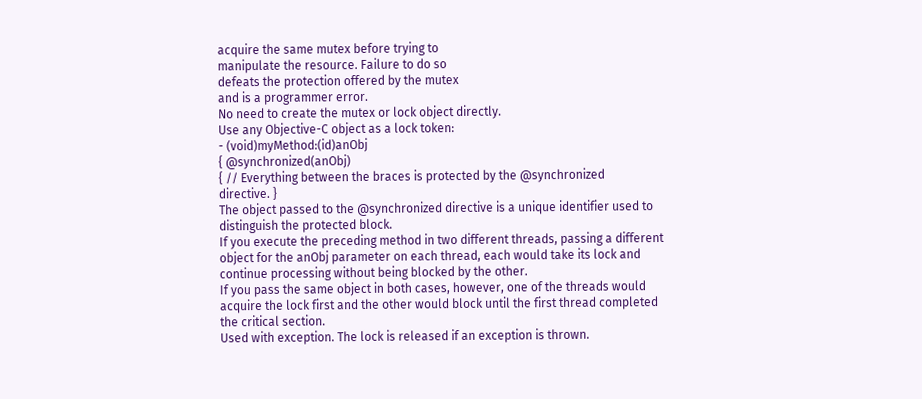acquire the same mutex before trying to
manipulate the resource. Failure to do so
defeats the protection offered by the mutex
and is a programmer error.
No need to create the mutex or lock object directly.
Use any Objective-C object as a lock token:
- (void)myMethod:(id)anObj
{ @synchronized(anObj)
{ // Everything between the braces is protected by the @synchronized
directive. }
The object passed to the @synchronized directive is a unique identifier used to
distinguish the protected block.
If you execute the preceding method in two different threads, passing a different
object for the anObj parameter on each thread, each would take its lock and
continue processing without being blocked by the other.
If you pass the same object in both cases, however, one of the threads would
acquire the lock first and the other would block until the first thread completed
the critical section.
Used with exception. The lock is released if an exception is thrown.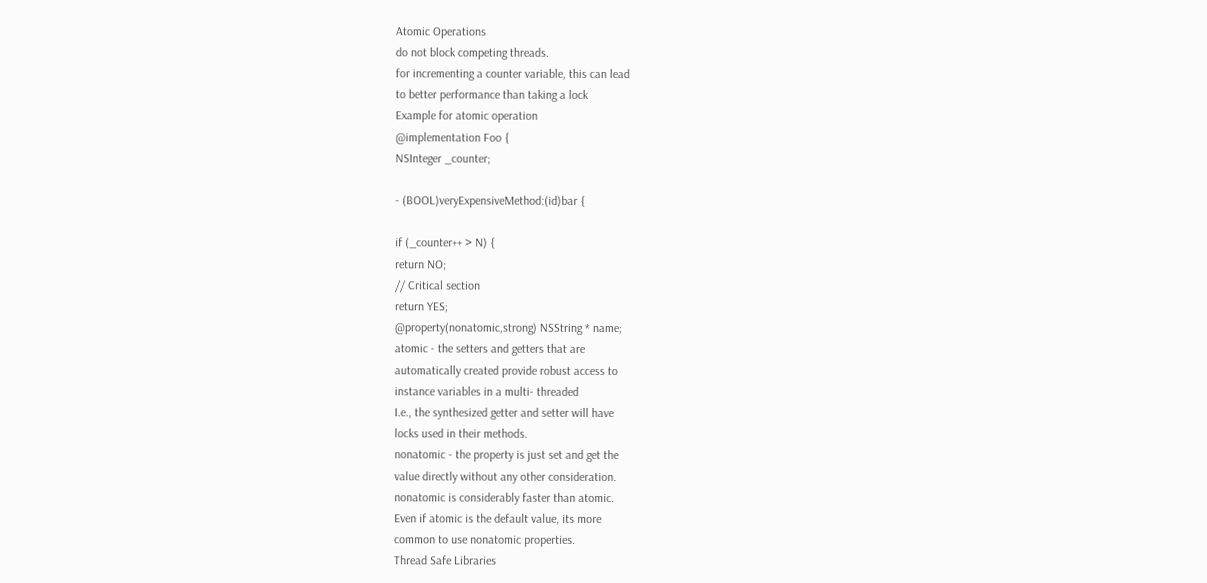Atomic Operations
do not block competing threads.
for incrementing a counter variable, this can lead
to better performance than taking a lock
Example for atomic operation
@implementation Foo {
NSInteger _counter;

- (BOOL)veryExpensiveMethod:(id)bar {

if (_counter++ > N) {
return NO;
// Critical section
return YES;
@property(nonatomic,strong) NSString * name;
atomic - the setters and getters that are
automatically created provide robust access to
instance variables in a multi- threaded
I.e., the synthesized getter and setter will have
locks used in their methods.
nonatomic - the property is just set and get the
value directly without any other consideration.
nonatomic is considerably faster than atomic.
Even if atomic is the default value, its more
common to use nonatomic properties.
Thread Safe Libraries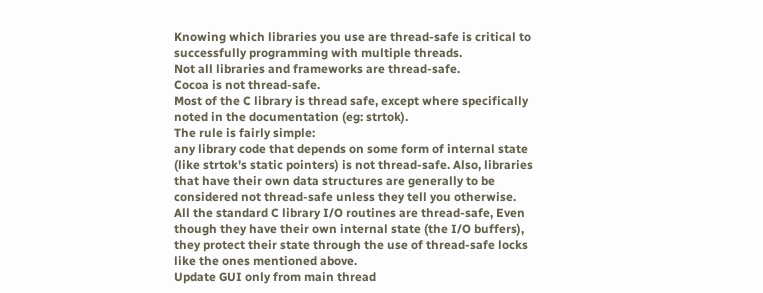Knowing which libraries you use are thread-safe is critical to
successfully programming with multiple threads.
Not all libraries and frameworks are thread-safe.
Cocoa is not thread-safe.
Most of the C library is thread safe, except where specifically
noted in the documentation (eg: strtok).
The rule is fairly simple:
any library code that depends on some form of internal state
(like strtok's static pointers) is not thread-safe. Also, libraries
that have their own data structures are generally to be
considered not thread-safe unless they tell you otherwise.
All the standard C library I/O routines are thread-safe, Even
though they have their own internal state (the I/O buffers),
they protect their state through the use of thread-safe locks
like the ones mentioned above.
Update GUI only from main thread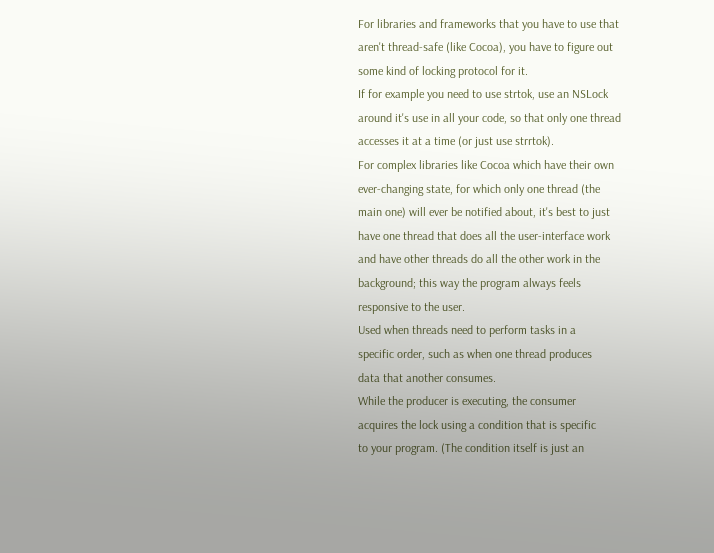For libraries and frameworks that you have to use that
aren't thread-safe (like Cocoa), you have to figure out
some kind of locking protocol for it.
If for example you need to use strtok, use an NSLock
around it's use in all your code, so that only one thread
accesses it at a time (or just use strrtok).
For complex libraries like Cocoa which have their own
ever-changing state, for which only one thread (the
main one) will ever be notified about, it's best to just
have one thread that does all the user-interface work
and have other threads do all the other work in the
background; this way the program always feels
responsive to the user.
Used when threads need to perform tasks in a
specific order, such as when one thread produces
data that another consumes.
While the producer is executing, the consumer
acquires the lock using a condition that is specific
to your program. (The condition itself is just an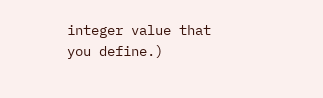integer value that you define.)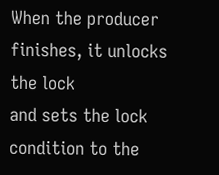When the producer finishes, it unlocks the lock
and sets the lock condition to the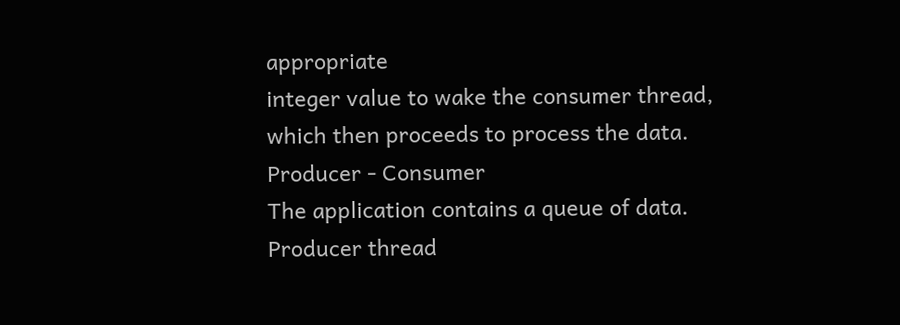appropriate
integer value to wake the consumer thread,
which then proceeds to process the data.
Producer - Consumer
The application contains a queue of data.
Producer thread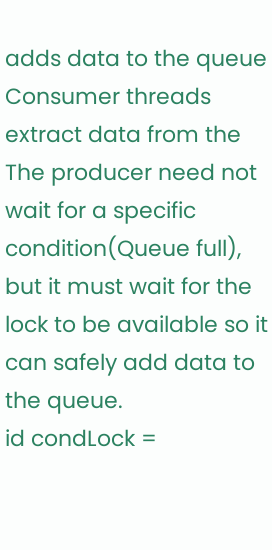adds data to the queue
Consumer threads extract data from the
The producer need not wait for a specific
condition(Queue full), but it must wait for the
lock to be available so it can safely add data to
the queue.
id condLock =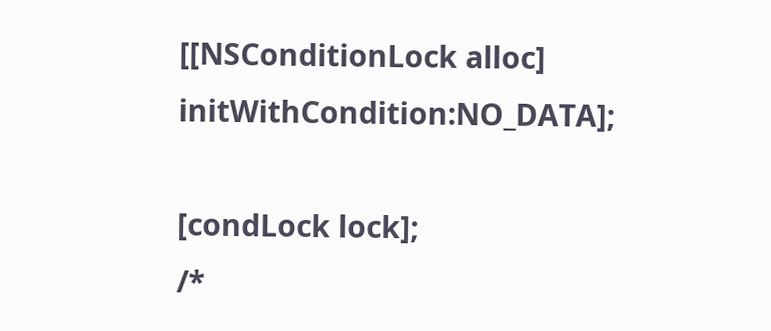[[NSConditionLock alloc] initWithCondition:NO_DATA];

[condLock lock];
/*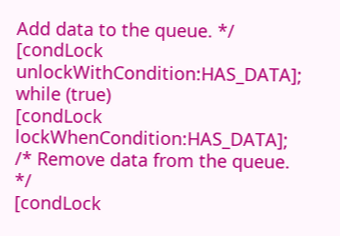Add data to the queue. */
[condLock unlockWithCondition:HAS_DATA];
while (true)
[condLock lockWhenCondition:HAS_DATA];
/* Remove data from the queue. */
[condLock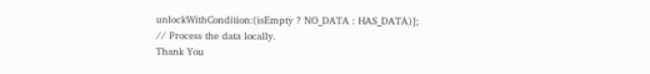unlockWithCondition:(isEmpty ? NO_DATA : HAS_DATA)];
// Process the data locally.
Thank You